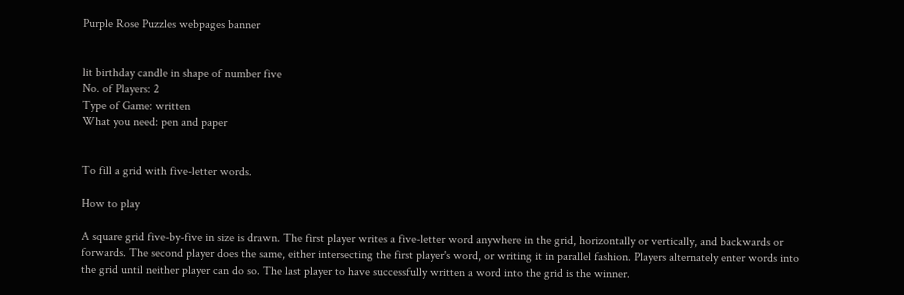Purple Rose Puzzles webpages banner


lit birthday candle in shape of number five
No. of Players: 2
Type of Game: written
What you need: pen and paper


To fill a grid with five-letter words.

How to play

A square grid five-by-five in size is drawn. The first player writes a five-letter word anywhere in the grid, horizontally or vertically, and backwards or forwards. The second player does the same, either intersecting the first player's word, or writing it in parallel fashion. Players alternately enter words into the grid until neither player can do so. The last player to have successfully written a word into the grid is the winner.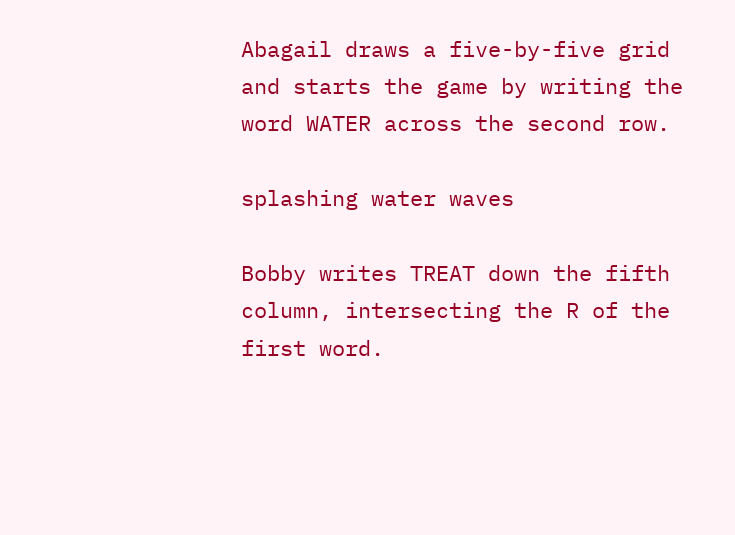Abagail draws a five-by-five grid and starts the game by writing the word WATER across the second row.

splashing water waves

Bobby writes TREAT down the fifth column, intersecting the R of the first word.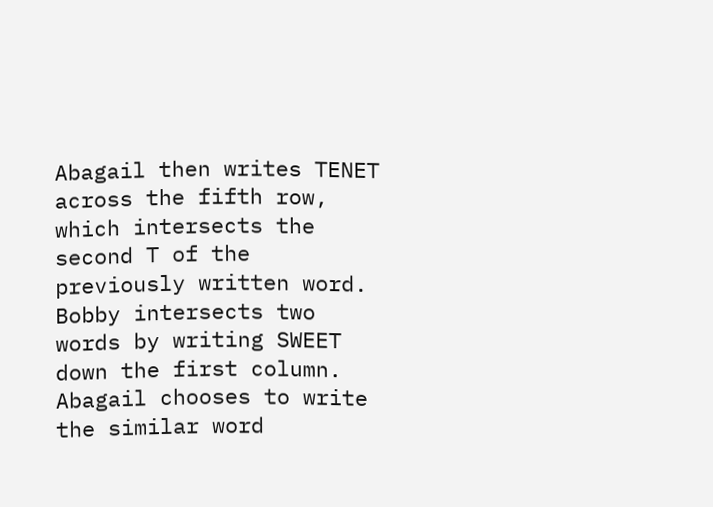Abagail then writes TENET across the fifth row, which intersects the second T of the previously written word. Bobby intersects two words by writing SWEET down the first column. Abagail chooses to write the similar word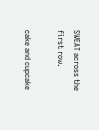SWEAT across the first row.

cake and cupcake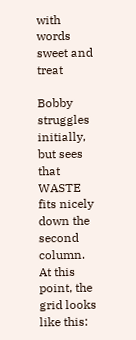with words sweet and treat

Bobby struggles initially, but sees that WASTE fits nicely down the second column. At this point, the grid looks like this: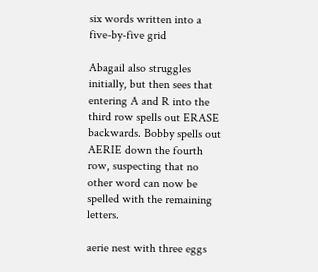six words written into a five-by-five grid

Abagail also struggles initially, but then sees that entering A and R into the third row spells out ERASE backwards. Bobby spells out AERIE down the fourth row, suspecting that no other word can now be spelled with the remaining letters.

aerie nest with three eggs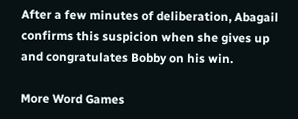After a few minutes of deliberation, Abagail confirms this suspicion when she gives up and congratulates Bobby on his win.

More Word Games